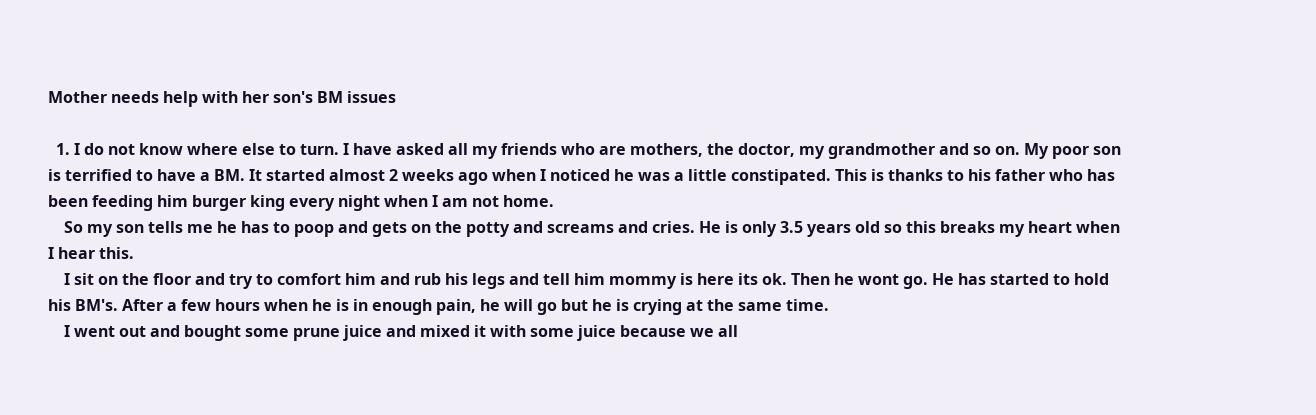Mother needs help with her son's BM issues

  1. I do not know where else to turn. I have asked all my friends who are mothers, the doctor, my grandmother and so on. My poor son is terrified to have a BM. It started almost 2 weeks ago when I noticed he was a little constipated. This is thanks to his father who has been feeding him burger king every night when I am not home.
    So my son tells me he has to poop and gets on the potty and screams and cries. He is only 3.5 years old so this breaks my heart when I hear this.
    I sit on the floor and try to comfort him and rub his legs and tell him mommy is here its ok. Then he wont go. He has started to hold his BM's. After a few hours when he is in enough pain, he will go but he is crying at the same time.
    I went out and bought some prune juice and mixed it with some juice because we all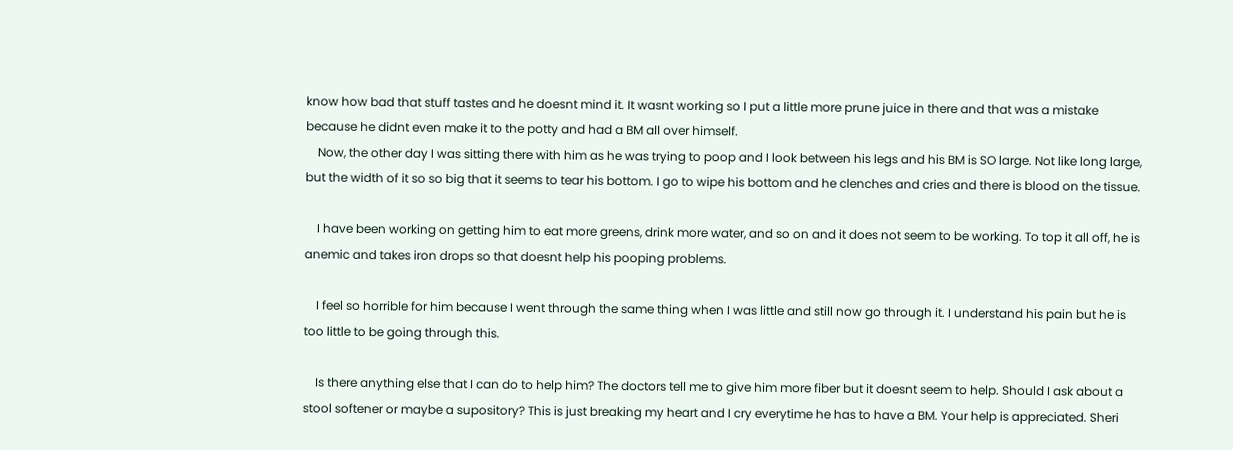know how bad that stuff tastes and he doesnt mind it. It wasnt working so I put a little more prune juice in there and that was a mistake because he didnt even make it to the potty and had a BM all over himself.
    Now, the other day I was sitting there with him as he was trying to poop and I look between his legs and his BM is SO large. Not like long large, but the width of it so so big that it seems to tear his bottom. I go to wipe his bottom and he clenches and cries and there is blood on the tissue.

    I have been working on getting him to eat more greens, drink more water, and so on and it does not seem to be working. To top it all off, he is anemic and takes iron drops so that doesnt help his pooping problems.

    I feel so horrible for him because I went through the same thing when I was little and still now go through it. I understand his pain but he is too little to be going through this.

    Is there anything else that I can do to help him? The doctors tell me to give him more fiber but it doesnt seem to help. Should I ask about a stool softener or maybe a supository? This is just breaking my heart and I cry everytime he has to have a BM. Your help is appreciated. Sheri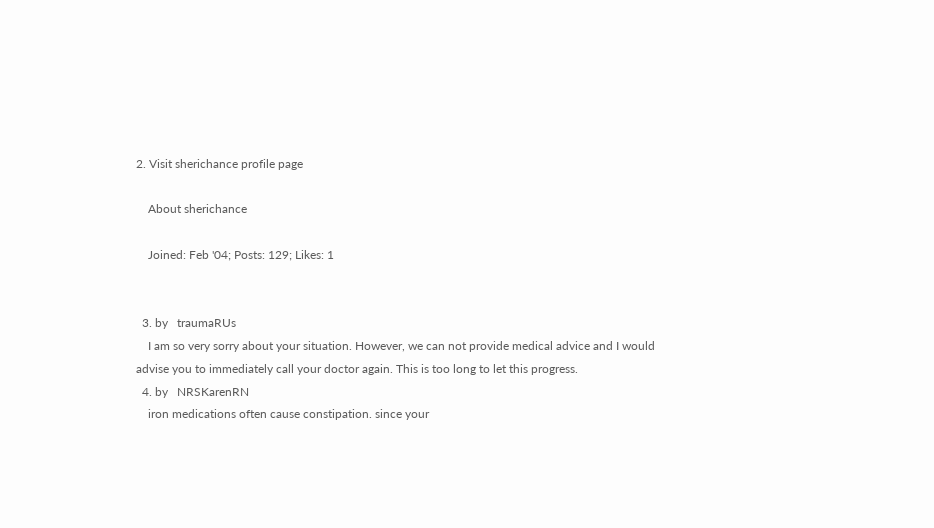2. Visit sherichance profile page

    About sherichance

    Joined: Feb '04; Posts: 129; Likes: 1


  3. by   traumaRUs
    I am so very sorry about your situation. However, we can not provide medical advice and I would advise you to immediately call your doctor again. This is too long to let this progress.
  4. by   NRSKarenRN
    iron medications often cause constipation. since your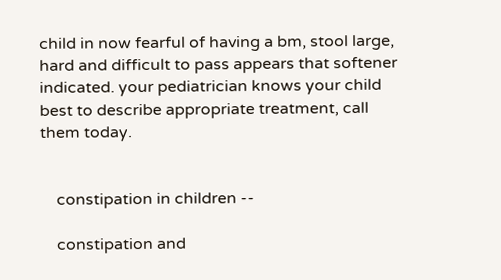child in now fearful of having a bm, stool large, hard and difficult to pass appears that softener indicated. your pediatrician knows your child best to describe appropriate treatment, call them today.


    constipation in children --

    constipation and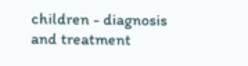children - diagnosis and treatment